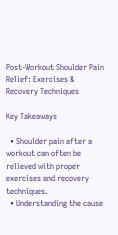Post-Workout Shoulder Pain Relief: Exercises & Recovery Techniques

Key Takeaways

  • Shoulder pain after a workout can often be relieved with proper exercises and recovery techniques.
  • Understanding the cause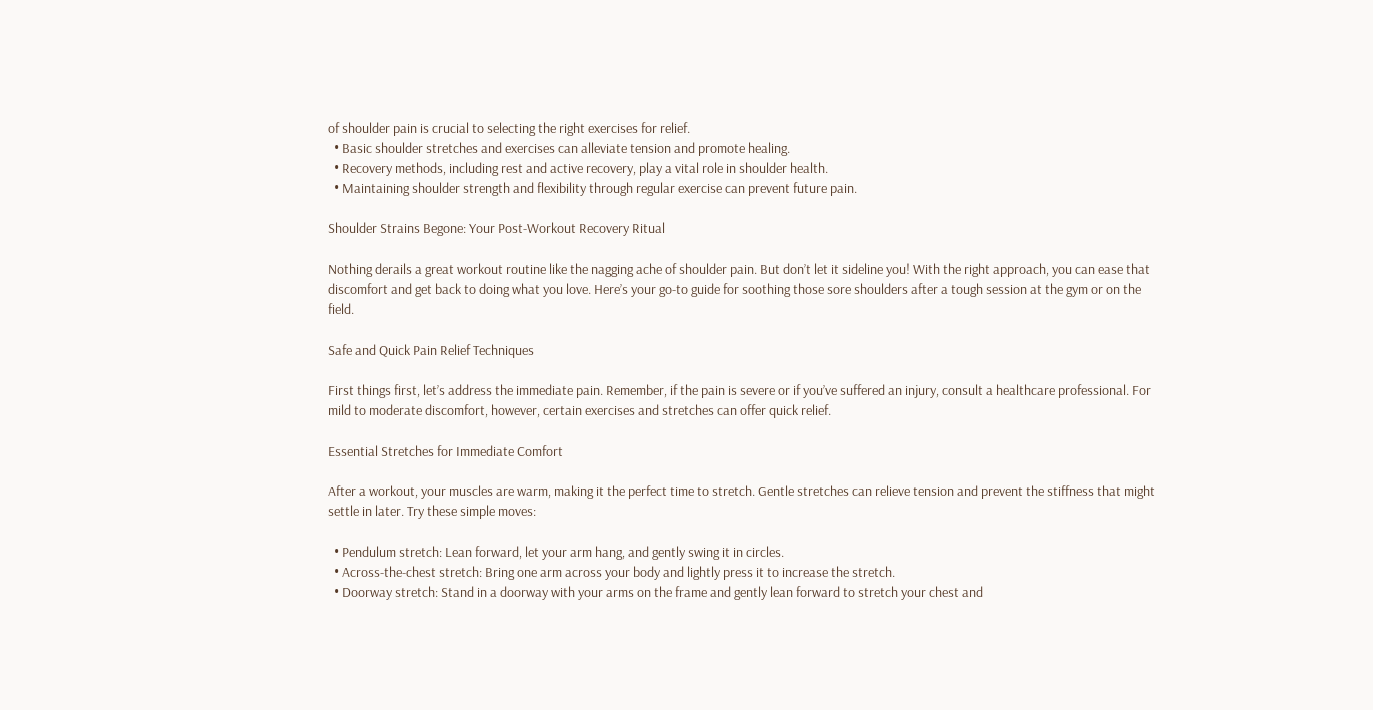of shoulder pain is crucial to selecting the right exercises for relief.
  • Basic shoulder stretches and exercises can alleviate tension and promote healing.
  • Recovery methods, including rest and active recovery, play a vital role in shoulder health.
  • Maintaining shoulder strength and flexibility through regular exercise can prevent future pain.

Shoulder Strains Begone: Your Post-Workout Recovery Ritual

Nothing derails a great workout routine like the nagging ache of shoulder pain. But don’t let it sideline you! With the right approach, you can ease that discomfort and get back to doing what you love. Here’s your go-to guide for soothing those sore shoulders after a tough session at the gym or on the field.

Safe and Quick Pain Relief Techniques

First things first, let’s address the immediate pain. Remember, if the pain is severe or if you’ve suffered an injury, consult a healthcare professional. For mild to moderate discomfort, however, certain exercises and stretches can offer quick relief.

Essential Stretches for Immediate Comfort

After a workout, your muscles are warm, making it the perfect time to stretch. Gentle stretches can relieve tension and prevent the stiffness that might settle in later. Try these simple moves:

  • Pendulum stretch: Lean forward, let your arm hang, and gently swing it in circles.
  • Across-the-chest stretch: Bring one arm across your body and lightly press it to increase the stretch.
  • Doorway stretch: Stand in a doorway with your arms on the frame and gently lean forward to stretch your chest and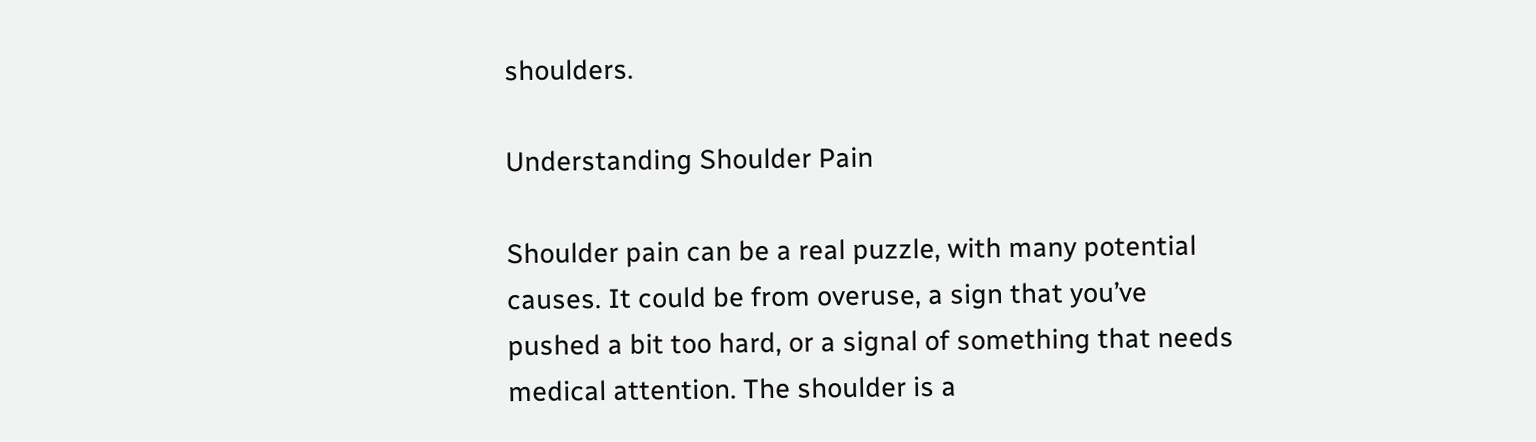shoulders.

Understanding Shoulder Pain

Shoulder pain can be a real puzzle, with many potential causes. It could be from overuse, a sign that you’ve pushed a bit too hard, or a signal of something that needs medical attention. The shoulder is a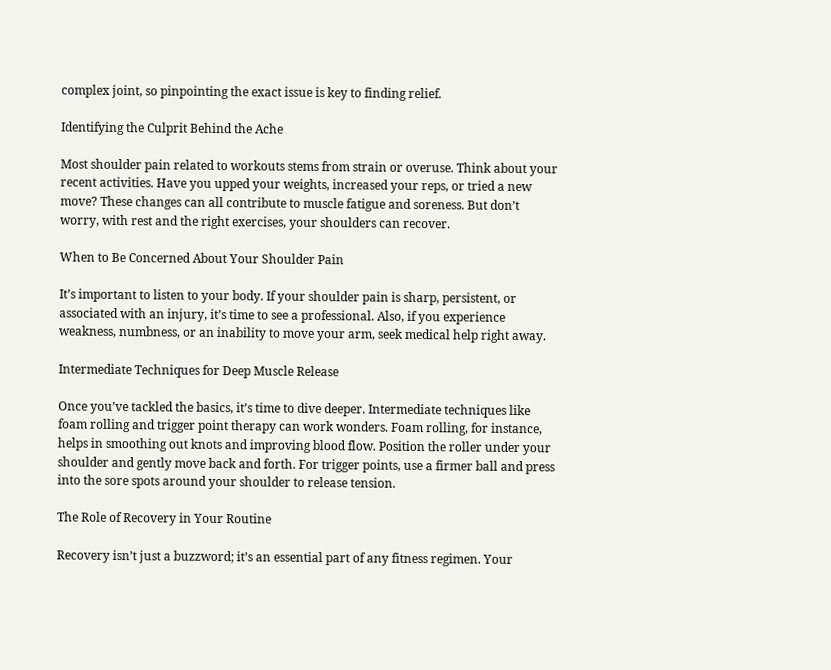complex joint, so pinpointing the exact issue is key to finding relief.

Identifying the Culprit Behind the Ache

Most shoulder pain related to workouts stems from strain or overuse. Think about your recent activities. Have you upped your weights, increased your reps, or tried a new move? These changes can all contribute to muscle fatigue and soreness. But don’t worry, with rest and the right exercises, your shoulders can recover.

When to Be Concerned About Your Shoulder Pain

It’s important to listen to your body. If your shoulder pain is sharp, persistent, or associated with an injury, it’s time to see a professional. Also, if you experience weakness, numbness, or an inability to move your arm, seek medical help right away.

Intermediate Techniques for Deep Muscle Release

Once you’ve tackled the basics, it’s time to dive deeper. Intermediate techniques like foam rolling and trigger point therapy can work wonders. Foam rolling, for instance, helps in smoothing out knots and improving blood flow. Position the roller under your shoulder and gently move back and forth. For trigger points, use a firmer ball and press into the sore spots around your shoulder to release tension.

The Role of Recovery in Your Routine

Recovery isn’t just a buzzword; it’s an essential part of any fitness regimen. Your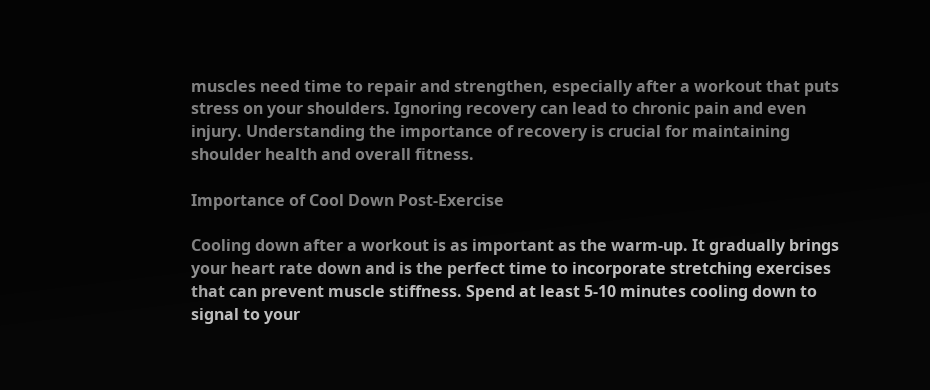muscles need time to repair and strengthen, especially after a workout that puts stress on your shoulders. Ignoring recovery can lead to chronic pain and even injury. Understanding the importance of recovery is crucial for maintaining shoulder health and overall fitness.

Importance of Cool Down Post-Exercise

Cooling down after a workout is as important as the warm-up. It gradually brings your heart rate down and is the perfect time to incorporate stretching exercises that can prevent muscle stiffness. Spend at least 5-10 minutes cooling down to signal to your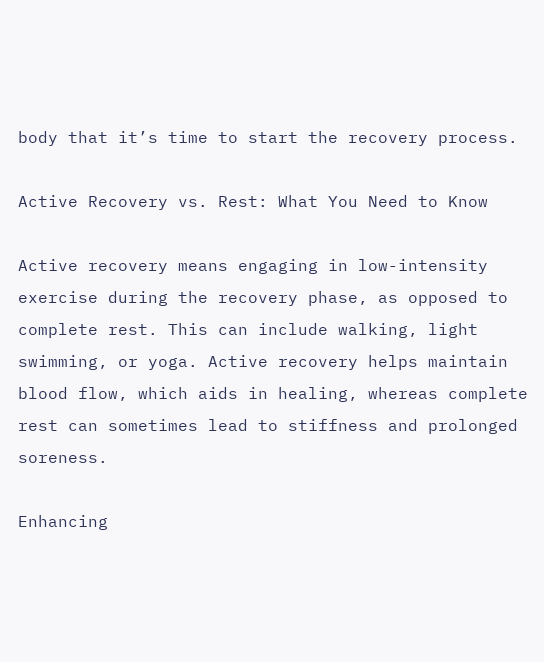body that it’s time to start the recovery process.

Active Recovery vs. Rest: What You Need to Know

Active recovery means engaging in low-intensity exercise during the recovery phase, as opposed to complete rest. This can include walking, light swimming, or yoga. Active recovery helps maintain blood flow, which aids in healing, whereas complete rest can sometimes lead to stiffness and prolonged soreness.

Enhancing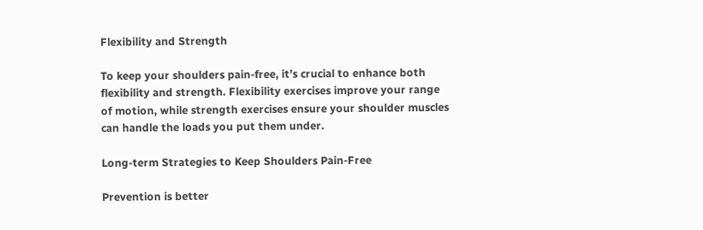Flexibility and Strength

To keep your shoulders pain-free, it’s crucial to enhance both flexibility and strength. Flexibility exercises improve your range of motion, while strength exercises ensure your shoulder muscles can handle the loads you put them under.

Long-term Strategies to Keep Shoulders Pain-Free

Prevention is better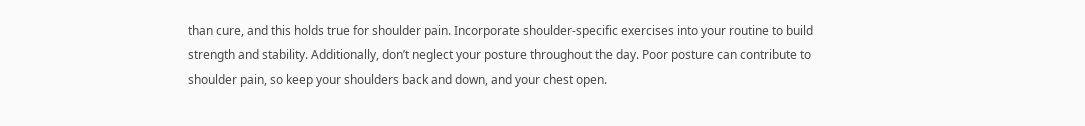than cure, and this holds true for shoulder pain. Incorporate shoulder-specific exercises into your routine to build strength and stability. Additionally, don’t neglect your posture throughout the day. Poor posture can contribute to shoulder pain, so keep your shoulders back and down, and your chest open.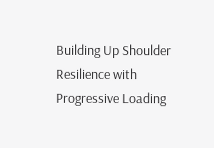Building Up Shoulder Resilience with Progressive Loading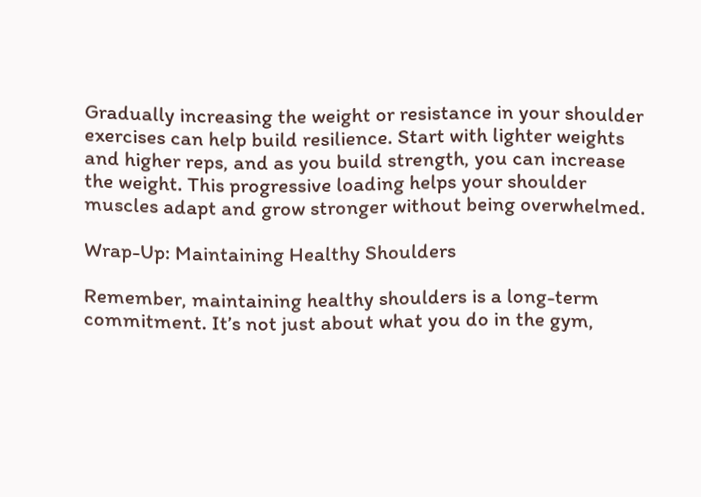Gradually increasing the weight or resistance in your shoulder exercises can help build resilience. Start with lighter weights and higher reps, and as you build strength, you can increase the weight. This progressive loading helps your shoulder muscles adapt and grow stronger without being overwhelmed.

Wrap-Up: Maintaining Healthy Shoulders

Remember, maintaining healthy shoulders is a long-term commitment. It’s not just about what you do in the gym,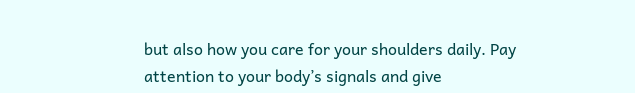but also how you care for your shoulders daily. Pay attention to your body’s signals and give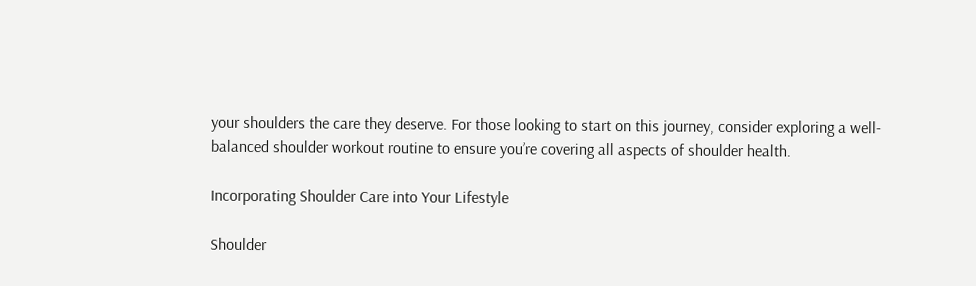your shoulders the care they deserve. For those looking to start on this journey, consider exploring a well-balanced shoulder workout routine to ensure you’re covering all aspects of shoulder health.

Incorporating Shoulder Care into Your Lifestyle

Shoulder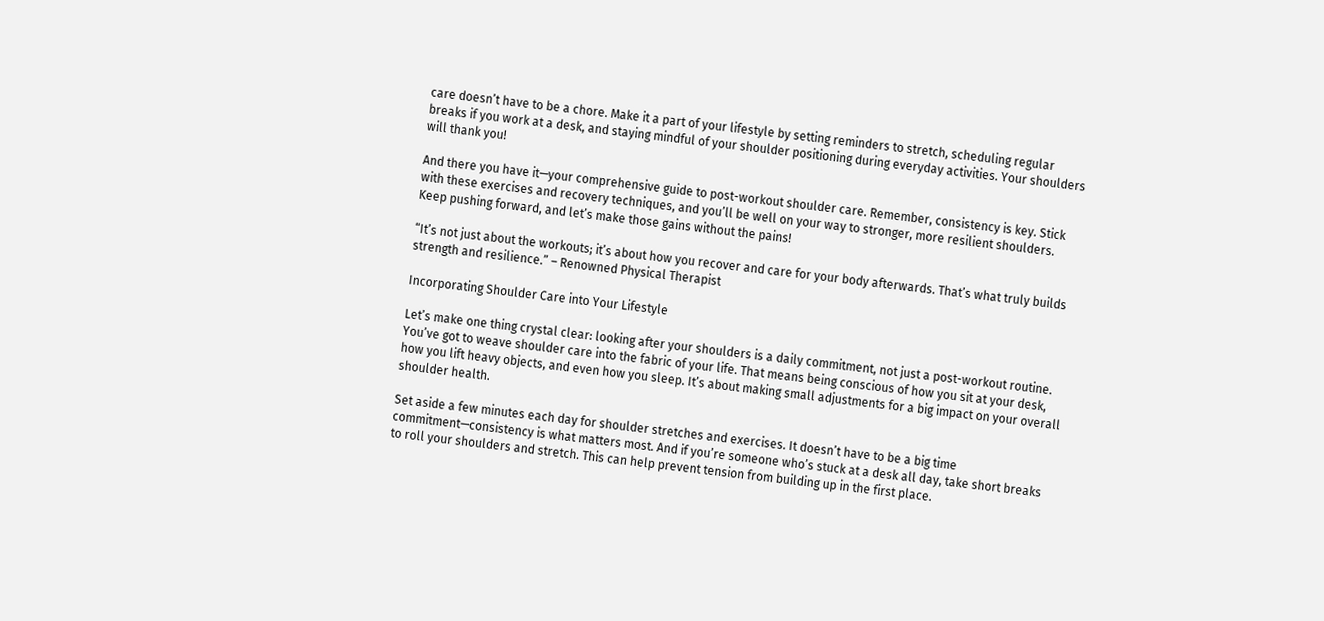care doesn’t have to be a chore. Make it a part of your lifestyle by setting reminders to stretch, scheduling regular breaks if you work at a desk, and staying mindful of your shoulder positioning during everyday activities. Your shoulders will thank you!

And there you have it—your comprehensive guide to post-workout shoulder care. Remember, consistency is key. Stick with these exercises and recovery techniques, and you’ll be well on your way to stronger, more resilient shoulders. Keep pushing forward, and let’s make those gains without the pains!

“It’s not just about the workouts; it’s about how you recover and care for your body afterwards. That’s what truly builds strength and resilience.” – Renowned Physical Therapist

Incorporating Shoulder Care into Your Lifestyle

Let’s make one thing crystal clear: looking after your shoulders is a daily commitment, not just a post-workout routine. You’ve got to weave shoulder care into the fabric of your life. That means being conscious of how you sit at your desk, how you lift heavy objects, and even how you sleep. It’s about making small adjustments for a big impact on your overall shoulder health.

Set aside a few minutes each day for shoulder stretches and exercises. It doesn’t have to be a big time commitment—consistency is what matters most. And if you’re someone who’s stuck at a desk all day, take short breaks to roll your shoulders and stretch. This can help prevent tension from building up in the first place.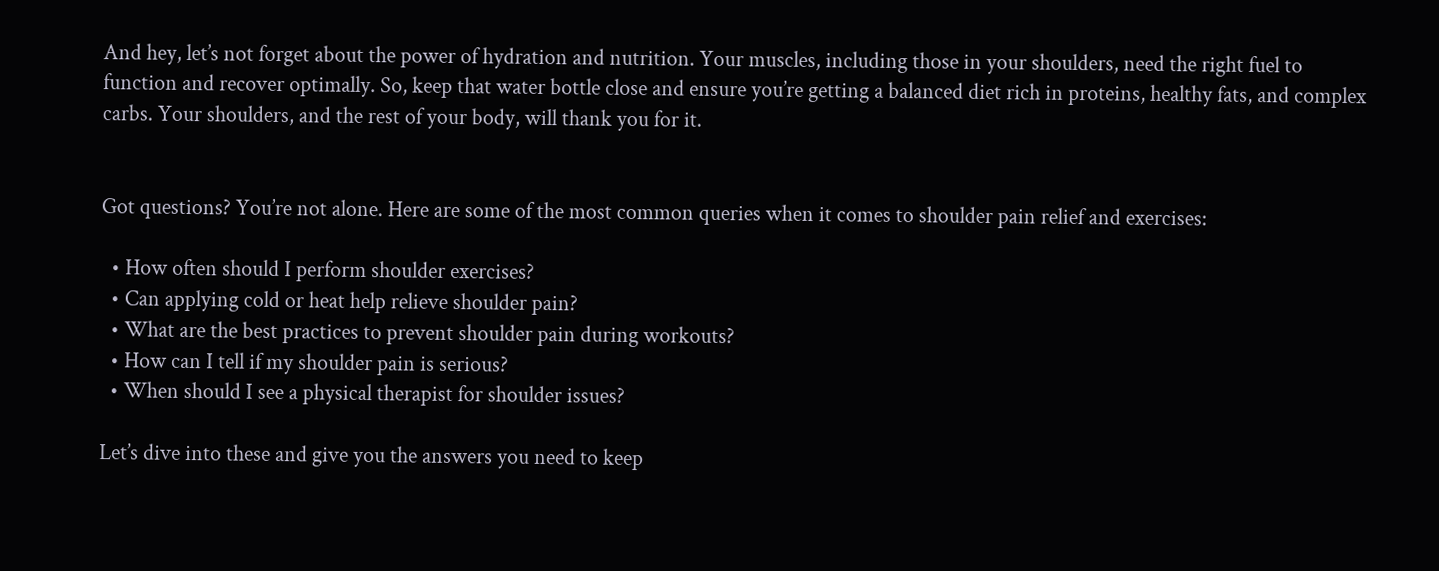And hey, let’s not forget about the power of hydration and nutrition. Your muscles, including those in your shoulders, need the right fuel to function and recover optimally. So, keep that water bottle close and ensure you’re getting a balanced diet rich in proteins, healthy fats, and complex carbs. Your shoulders, and the rest of your body, will thank you for it.


Got questions? You’re not alone. Here are some of the most common queries when it comes to shoulder pain relief and exercises:

  • How often should I perform shoulder exercises?
  • Can applying cold or heat help relieve shoulder pain?
  • What are the best practices to prevent shoulder pain during workouts?
  • How can I tell if my shoulder pain is serious?
  • When should I see a physical therapist for shoulder issues?

Let’s dive into these and give you the answers you need to keep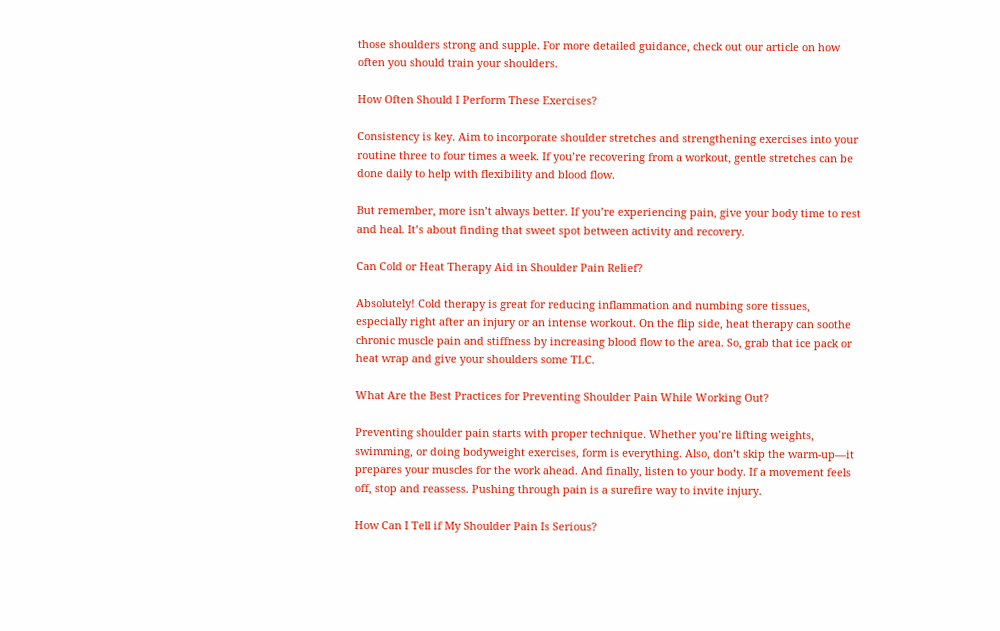those shoulders strong and supple. For more detailed guidance, check out our article on how often you should train your shoulders.

How Often Should I Perform These Exercises?

Consistency is key. Aim to incorporate shoulder stretches and strengthening exercises into your routine three to four times a week. If you’re recovering from a workout, gentle stretches can be done daily to help with flexibility and blood flow.

But remember, more isn’t always better. If you’re experiencing pain, give your body time to rest and heal. It’s about finding that sweet spot between activity and recovery.

Can Cold or Heat Therapy Aid in Shoulder Pain Relief?

Absolutely! Cold therapy is great for reducing inflammation and numbing sore tissues, especially right after an injury or an intense workout. On the flip side, heat therapy can soothe chronic muscle pain and stiffness by increasing blood flow to the area. So, grab that ice pack or heat wrap and give your shoulders some TLC.

What Are the Best Practices for Preventing Shoulder Pain While Working Out?

Preventing shoulder pain starts with proper technique. Whether you’re lifting weights, swimming, or doing bodyweight exercises, form is everything. Also, don’t skip the warm-up—it prepares your muscles for the work ahead. And finally, listen to your body. If a movement feels off, stop and reassess. Pushing through pain is a surefire way to invite injury.

How Can I Tell if My Shoulder Pain Is Serious?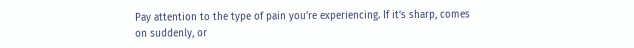Pay attention to the type of pain you’re experiencing. If it’s sharp, comes on suddenly, or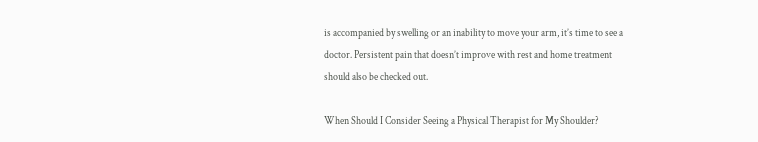is accompanied by swelling or an inability to move your arm, it’s time to see a doctor. Persistent pain that doesn’t improve with rest and home treatment should also be checked out.

When Should I Consider Seeing a Physical Therapist for My Shoulder?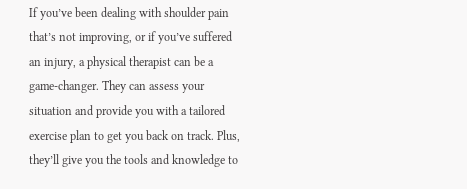If you’ve been dealing with shoulder pain that’s not improving, or if you’ve suffered an injury, a physical therapist can be a game-changer. They can assess your situation and provide you with a tailored exercise plan to get you back on track. Plus, they’ll give you the tools and knowledge to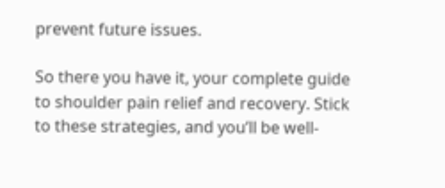prevent future issues.

So there you have it, your complete guide to shoulder pain relief and recovery. Stick to these strategies, and you’ll be well-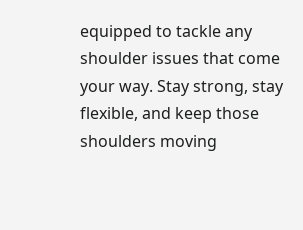equipped to tackle any shoulder issues that come your way. Stay strong, stay flexible, and keep those shoulders moving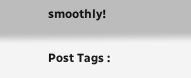smoothly!

Post Tags :